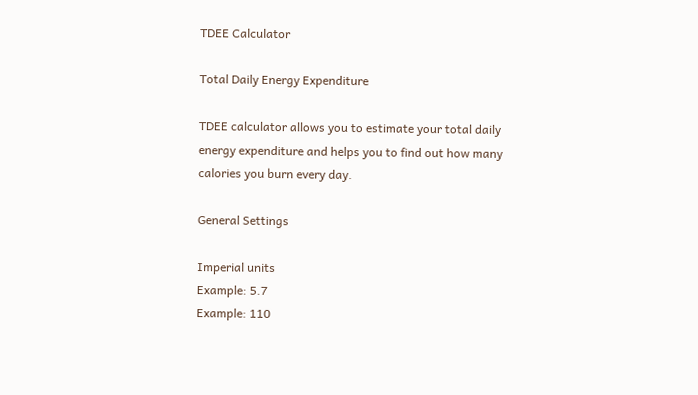TDEE Calculator

Total Daily Energy Expenditure

TDEE calculator allows you to estimate your total daily energy expenditure and helps you to find out how many calories you burn every day.

General Settings

Imperial units
Example: 5.7
Example: 110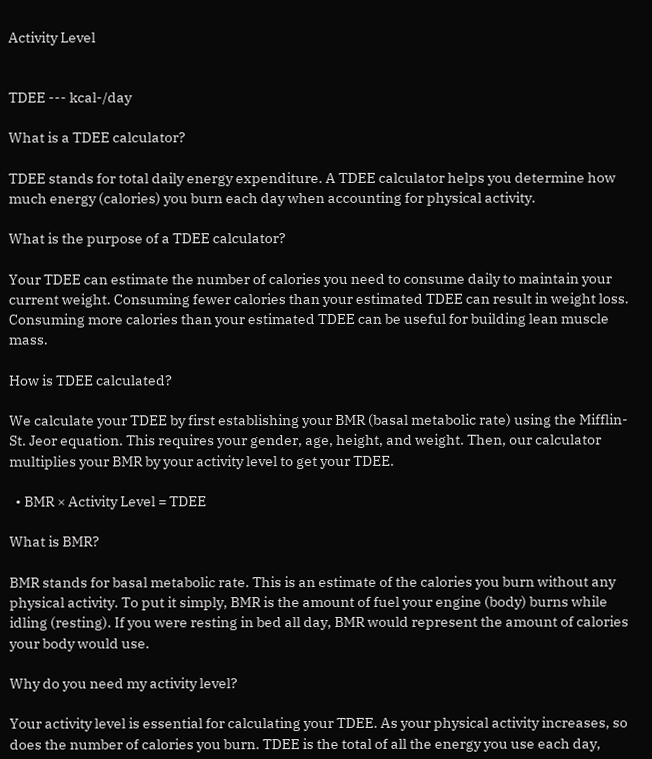Activity Level


TDEE --- kcal-/day

What is a TDEE calculator?

TDEE stands for total daily energy expenditure. A TDEE calculator helps you determine how much energy (calories) you burn each day when accounting for physical activity.

What is the purpose of a TDEE calculator?

Your TDEE can estimate the number of calories you need to consume daily to maintain your current weight. Consuming fewer calories than your estimated TDEE can result in weight loss. Consuming more calories than your estimated TDEE can be useful for building lean muscle mass.

How is TDEE calculated?

We calculate your TDEE by first establishing your BMR (basal metabolic rate) using the Mifflin-St. Jeor equation. This requires your gender, age, height, and weight. Then, our calculator multiplies your BMR by your activity level to get your TDEE.

  • BMR × Activity Level = TDEE

What is BMR?

BMR stands for basal metabolic rate. This is an estimate of the calories you burn without any physical activity. To put it simply, BMR is the amount of fuel your engine (body) burns while idling (resting). If you were resting in bed all day, BMR would represent the amount of calories your body would use.

Why do you need my activity level?

Your activity level is essential for calculating your TDEE. As your physical activity increases, so does the number of calories you burn. TDEE is the total of all the energy you use each day,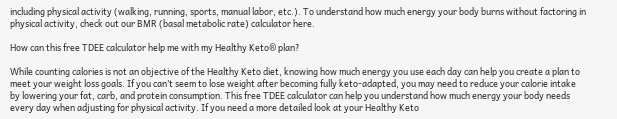including physical activity (walking, running, sports, manual labor, etc.). To understand how much energy your body burns without factoring in physical activity, check out our BMR (basal metabolic rate) calculator here.

How can this free TDEE calculator help me with my Healthy Keto® plan?

While counting calories is not an objective of the Healthy Keto diet, knowing how much energy you use each day can help you create a plan to meet your weight loss goals. If you can’t seem to lose weight after becoming fully keto-adapted, you may need to reduce your calorie intake by lowering your fat, carb, and protein consumption. This free TDEE calculator can help you understand how much energy your body needs every day when adjusting for physical activity. If you need a more detailed look at your Healthy Keto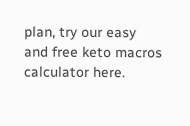plan, try our easy and free keto macros calculator here.